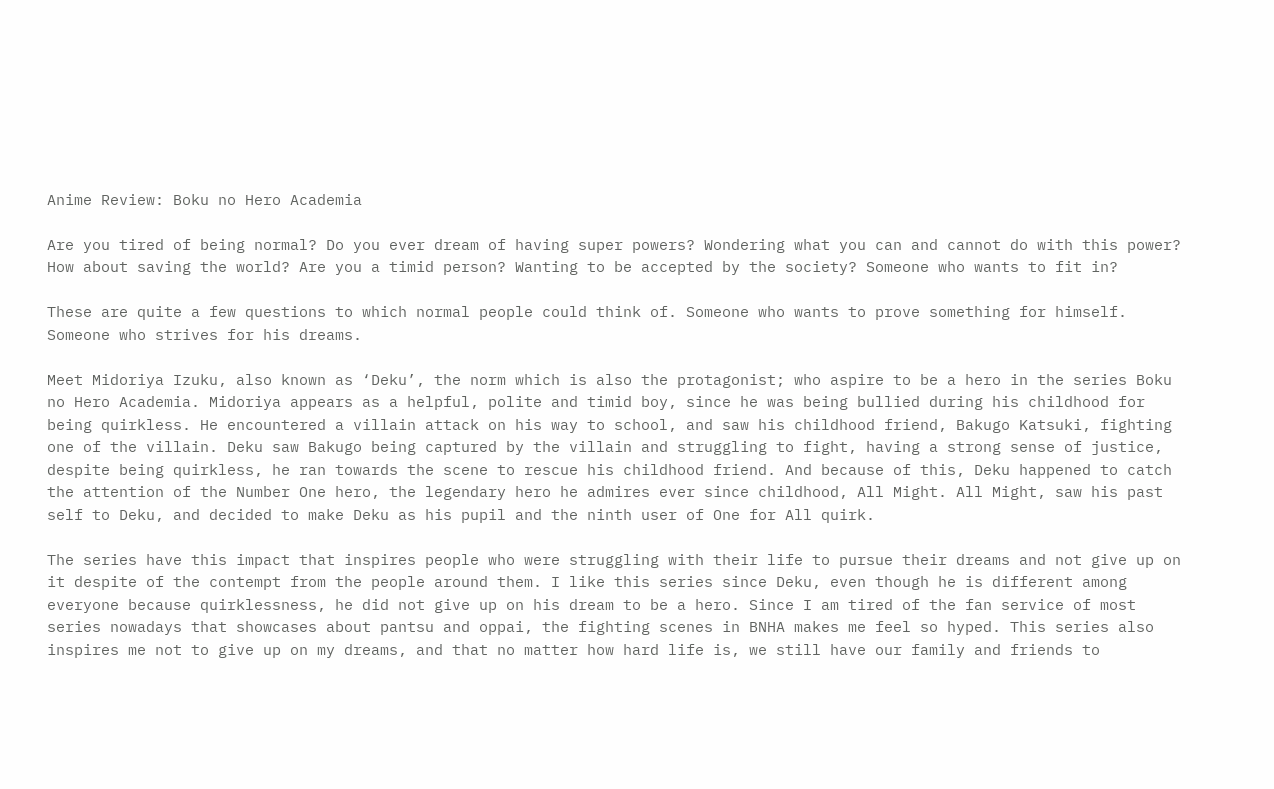Anime Review: Boku no Hero Academia

Are you tired of being normal? Do you ever dream of having super powers? Wondering what you can and cannot do with this power? How about saving the world? Are you a timid person? Wanting to be accepted by the society? Someone who wants to fit in?

These are quite a few questions to which normal people could think of. Someone who wants to prove something for himself. Someone who strives for his dreams.

Meet Midoriya Izuku, also known as ‘Deku’, the norm which is also the protagonist; who aspire to be a hero in the series Boku no Hero Academia. Midoriya appears as a helpful, polite and timid boy, since he was being bullied during his childhood for being quirkless. He encountered a villain attack on his way to school, and saw his childhood friend, Bakugo Katsuki, fighting one of the villain. Deku saw Bakugo being captured by the villain and struggling to fight, having a strong sense of justice, despite being quirkless, he ran towards the scene to rescue his childhood friend. And because of this, Deku happened to catch the attention of the Number One hero, the legendary hero he admires ever since childhood, All Might. All Might, saw his past self to Deku, and decided to make Deku as his pupil and the ninth user of One for All quirk.

The series have this impact that inspires people who were struggling with their life to pursue their dreams and not give up on it despite of the contempt from the people around them. I like this series since Deku, even though he is different among everyone because quirklessness, he did not give up on his dream to be a hero. Since I am tired of the fan service of most series nowadays that showcases about pantsu and oppai, the fighting scenes in BNHA makes me feel so hyped. This series also inspires me not to give up on my dreams, and that no matter how hard life is, we still have our family and friends to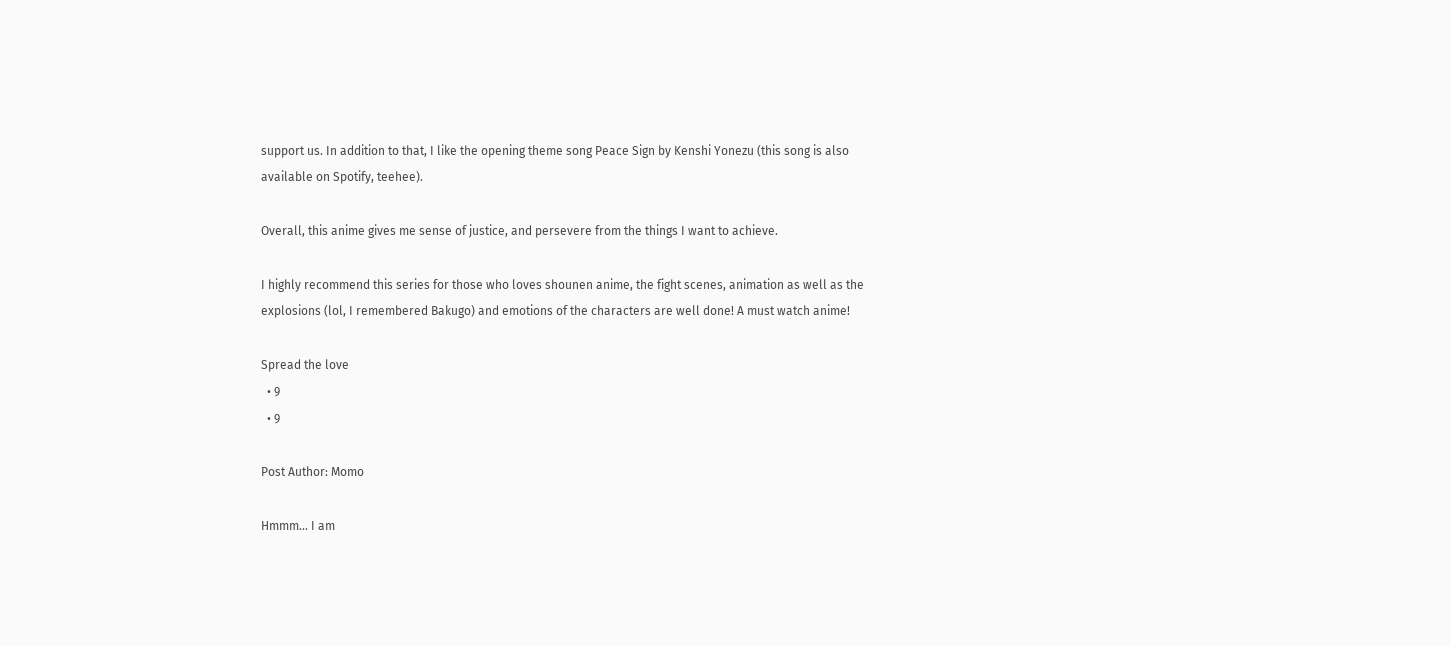support us. In addition to that, I like the opening theme song Peace Sign by Kenshi Yonezu (this song is also available on Spotify, teehee).

Overall, this anime gives me sense of justice, and persevere from the things I want to achieve.

I highly recommend this series for those who loves shounen anime, the fight scenes, animation as well as the explosions (lol, I remembered Bakugo) and emotions of the characters are well done! A must watch anime!

Spread the love
  • 9
  • 9

Post Author: Momo

Hmmm... I am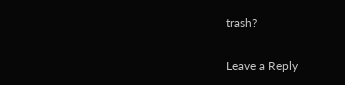trash?

Leave a Reply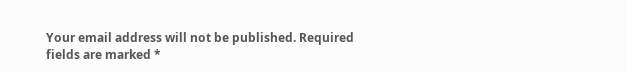Your email address will not be published. Required fields are marked *